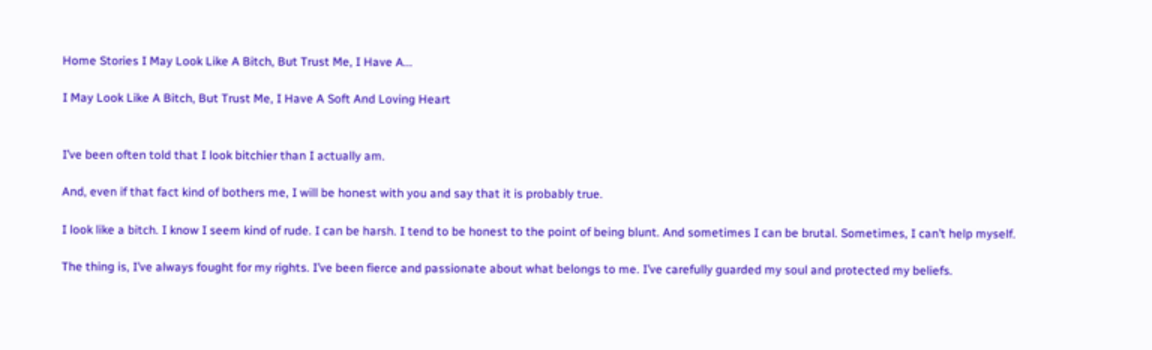Home Stories I May Look Like A Bitch, But Trust Me, I Have A...

I May Look Like A Bitch, But Trust Me, I Have A Soft And Loving Heart


I’ve been often told that I look bitchier than I actually am.

And, even if that fact kind of bothers me, I will be honest with you and say that it is probably true.

I look like a bitch. I know I seem kind of rude. I can be harsh. I tend to be honest to the point of being blunt. And sometimes I can be brutal. Sometimes, I can’t help myself.

The thing is, I’ve always fought for my rights. I’ve been fierce and passionate about what belongs to me. I’ve carefully guarded my soul and protected my beliefs.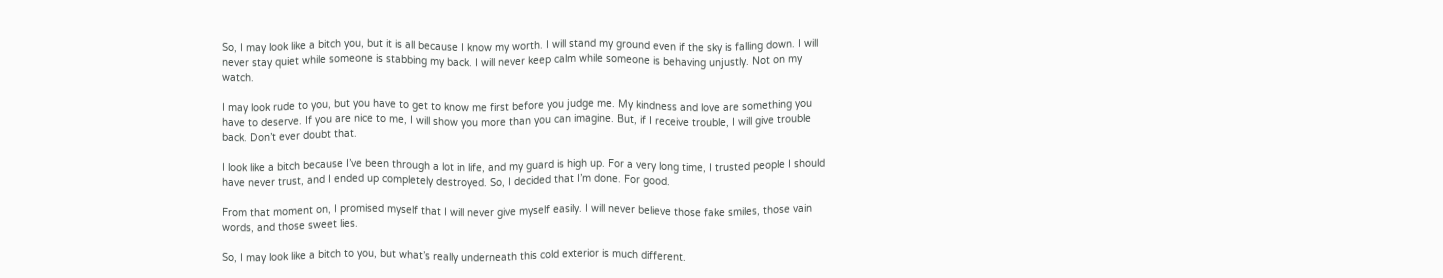So, I may look like a bitch you, but it is all because I know my worth. I will stand my ground even if the sky is falling down. I will never stay quiet while someone is stabbing my back. I will never keep calm while someone is behaving unjustly. Not on my watch.

I may look rude to you, but you have to get to know me first before you judge me. My kindness and love are something you have to deserve. If you are nice to me, I will show you more than you can imagine. But, if I receive trouble, I will give trouble back. Don’t ever doubt that.

I look like a bitch because I’ve been through a lot in life, and my guard is high up. For a very long time, I trusted people I should have never trust, and I ended up completely destroyed. So, I decided that I’m done. For good.

From that moment on, I promised myself that I will never give myself easily. I will never believe those fake smiles, those vain words, and those sweet lies.

So, I may look like a bitch to you, but what’s really underneath this cold exterior is much different.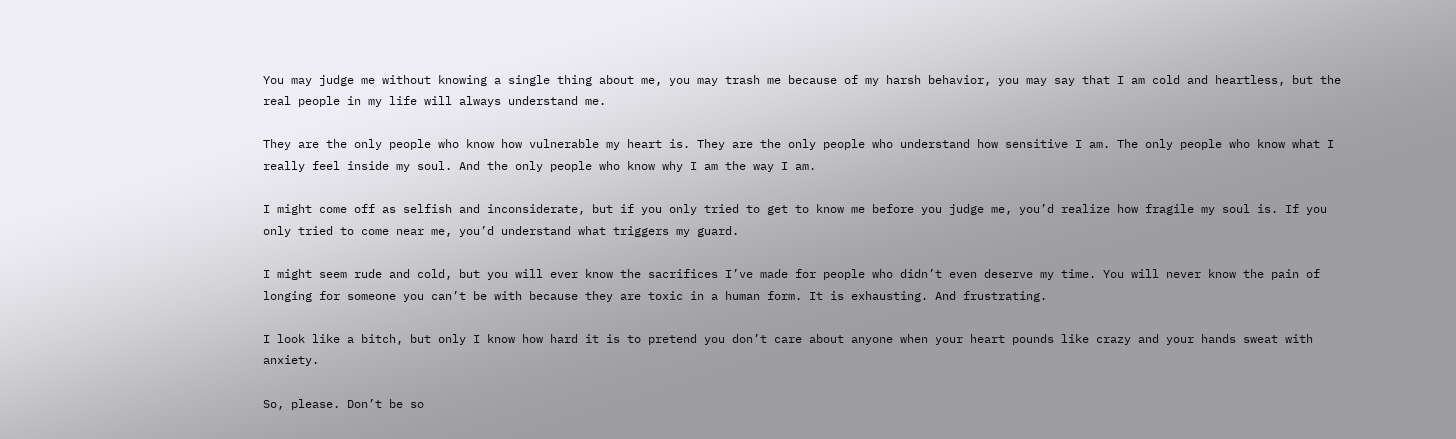You may judge me without knowing a single thing about me, you may trash me because of my harsh behavior, you may say that I am cold and heartless, but the real people in my life will always understand me.

They are the only people who know how vulnerable my heart is. They are the only people who understand how sensitive I am. The only people who know what I really feel inside my soul. And the only people who know why I am the way I am.

I might come off as selfish and inconsiderate, but if you only tried to get to know me before you judge me, you’d realize how fragile my soul is. If you only tried to come near me, you’d understand what triggers my guard.

I might seem rude and cold, but you will ever know the sacrifices I’ve made for people who didn’t even deserve my time. You will never know the pain of longing for someone you can’t be with because they are toxic in a human form. It is exhausting. And frustrating.

I look like a bitch, but only I know how hard it is to pretend you don’t care about anyone when your heart pounds like crazy and your hands sweat with anxiety.

So, please. Don’t be so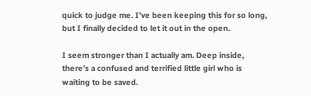quick to judge me. I’ve been keeping this for so long, but I finally decided to let it out in the open.

I seem stronger than I actually am. Deep inside, there’s a confused and terrified little girl who is waiting to be saved.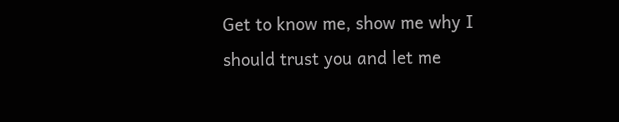Get to know me, show me why I should trust you and let me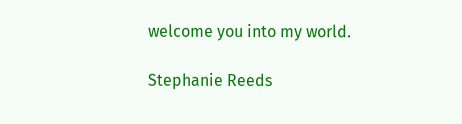welcome you into my world.

Stephanie Reeds